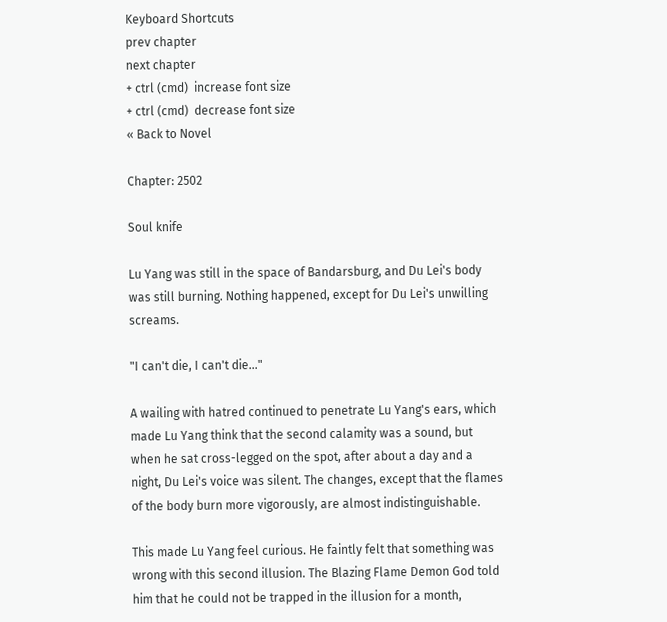Keyboard Shortcuts
prev chapter
next chapter
+ ctrl (cmd)  increase font size
+ ctrl (cmd)  decrease font size
« Back to Novel

Chapter: 2502

Soul knife

Lu Yang was still in the space of Bandarsburg, and Du Lei's body was still burning. Nothing happened, except for Du Lei's unwilling screams.

"I can't die, I can't die..."

A wailing with hatred continued to penetrate Lu Yang's ears, which made Lu Yang think that the second calamity was a sound, but when he sat cross-legged on the spot, after about a day and a night, Du Lei's voice was silent. The changes, except that the flames of the body burn more vigorously, are almost indistinguishable.

This made Lu Yang feel curious. He faintly felt that something was wrong with this second illusion. The Blazing Flame Demon God told him that he could not be trapped in the illusion for a month,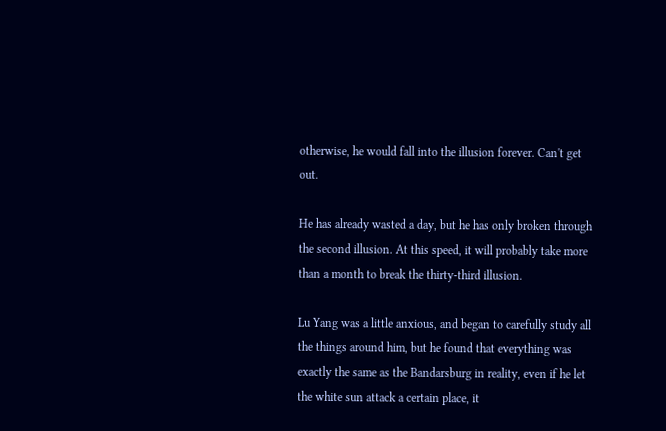otherwise, he would fall into the illusion forever. Can't get out.

He has already wasted a day, but he has only broken through the second illusion. At this speed, it will probably take more than a month to break the thirty-third illusion.

Lu Yang was a little anxious, and began to carefully study all the things around him, but he found that everything was exactly the same as the Bandarsburg in reality, even if he let the white sun attack a certain place, it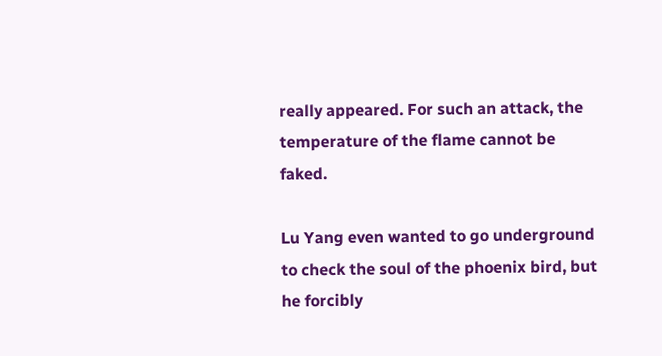really appeared. For such an attack, the temperature of the flame cannot be faked.

Lu Yang even wanted to go underground to check the soul of the phoenix bird, but he forcibly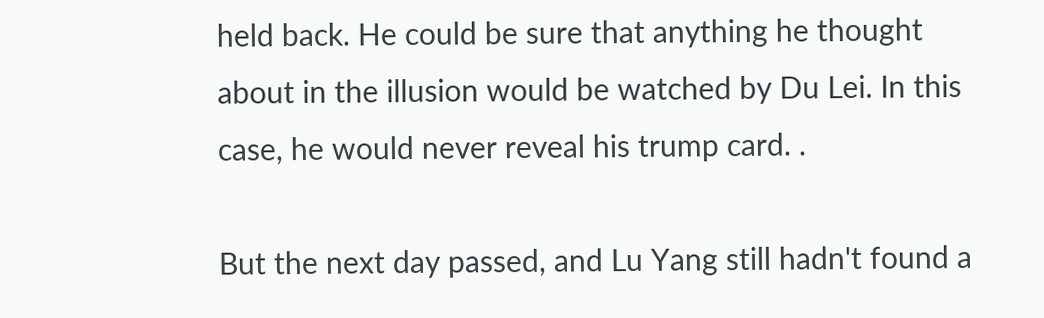held back. He could be sure that anything he thought about in the illusion would be watched by Du Lei. In this case, he would never reveal his trump card. .

But the next day passed, and Lu Yang still hadn't found a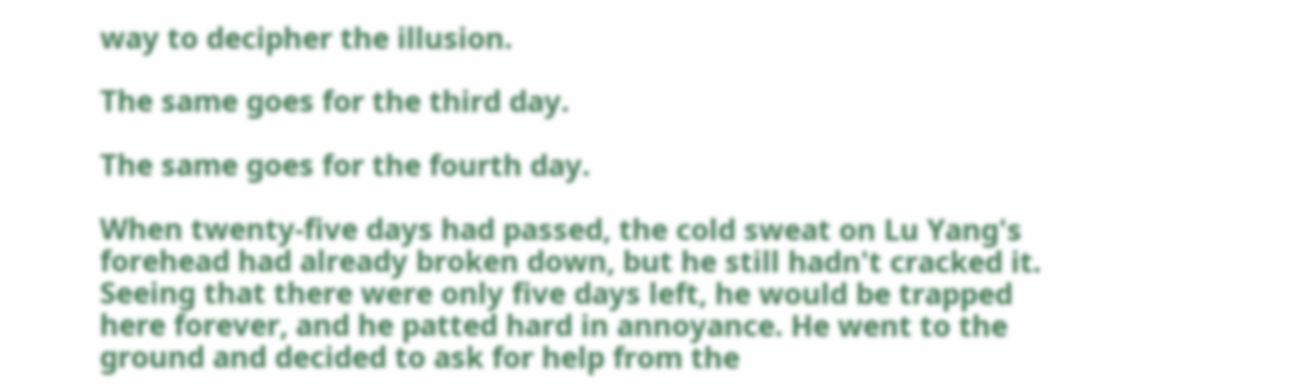way to decipher the illusion.

The same goes for the third day.

The same goes for the fourth day.

When twenty-five days had passed, the cold sweat on Lu Yang's forehead had already broken down, but he still hadn't cracked it. Seeing that there were only five days left, he would be trapped here forever, and he patted hard in annoyance. He went to the ground and decided to ask for help from the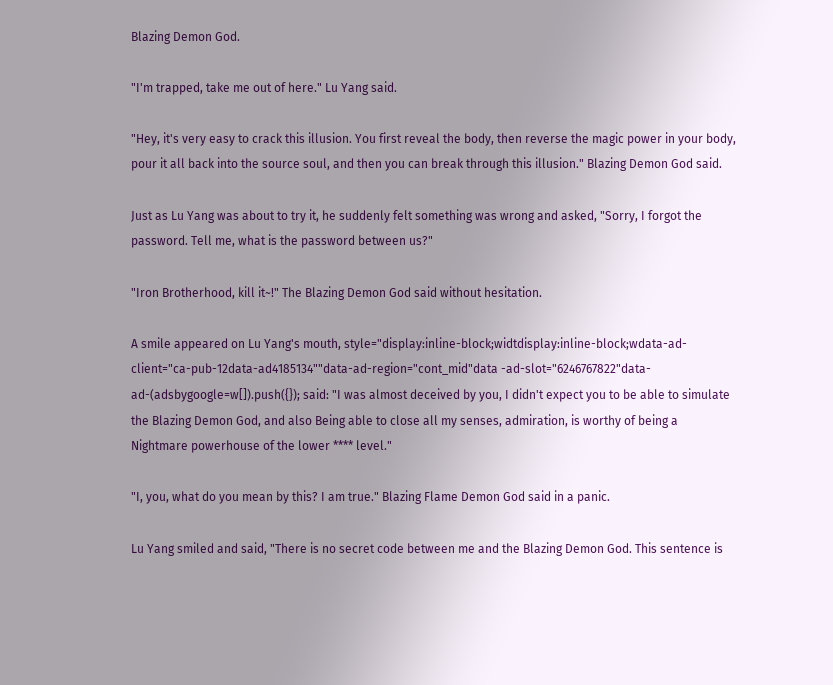Blazing Demon God.

"I'm trapped, take me out of here." Lu Yang said.

"Hey, it's very easy to crack this illusion. You first reveal the body, then reverse the magic power in your body, pour it all back into the source soul, and then you can break through this illusion." Blazing Demon God said.

Just as Lu Yang was about to try it, he suddenly felt something was wrong and asked, "Sorry, I forgot the password. Tell me, what is the password between us?"

"Iron Brotherhood, kill it~!" The Blazing Demon God said without hesitation.

A smile appeared on Lu Yang's mouth, style="display:inline-block;widtdisplay:inline-block;wdata-ad-client="ca-pub-12data-ad4185134""data-ad-region="cont_mid"data -ad-slot="6246767822"data-ad-(adsbygoogle=w[]).push({}); said: "I was almost deceived by you, I didn't expect you to be able to simulate the Blazing Demon God, and also Being able to close all my senses, admiration, is worthy of being a Nightmare powerhouse of the lower **** level."

"I, you, what do you mean by this? I am true." Blazing Flame Demon God said in a panic.

Lu Yang smiled and said, "There is no secret code between me and the Blazing Demon God. This sentence is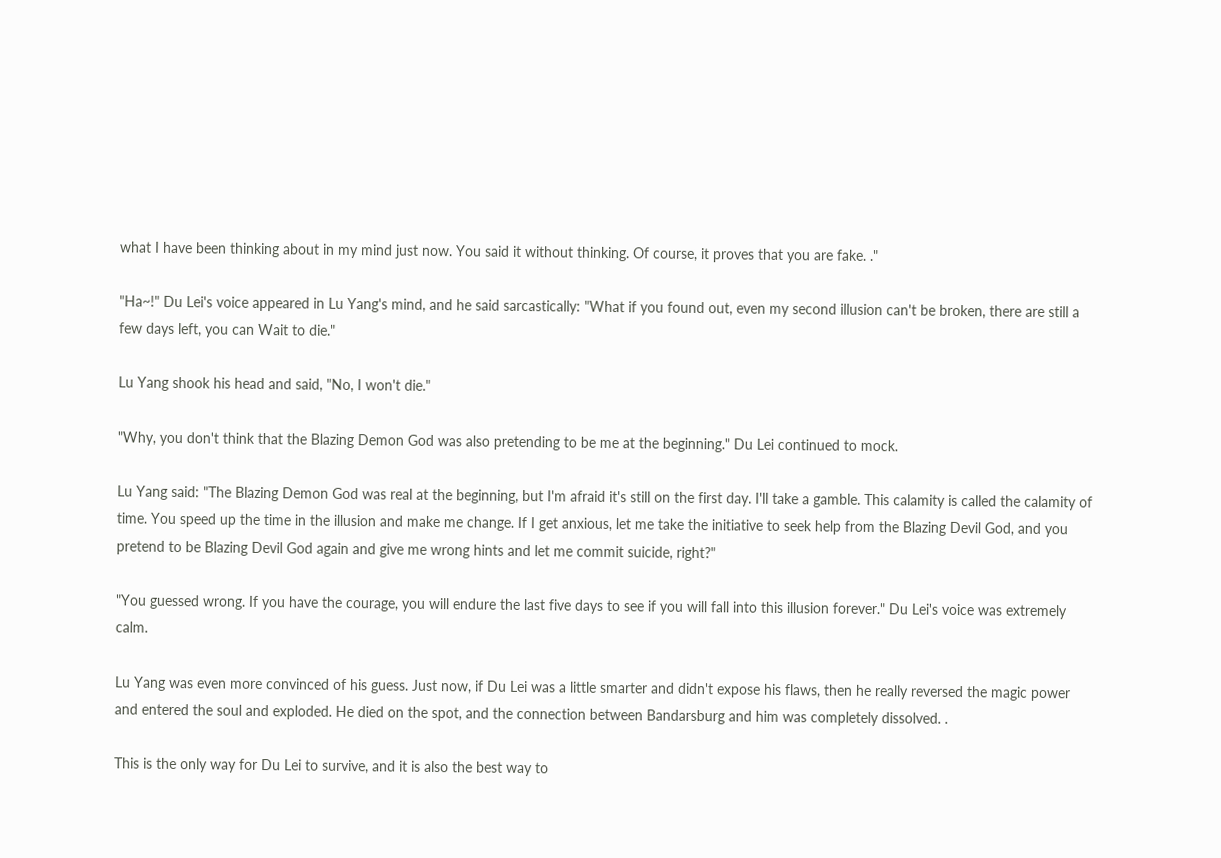what I have been thinking about in my mind just now. You said it without thinking. Of course, it proves that you are fake. ."

"Ha~!" Du Lei's voice appeared in Lu Yang's mind, and he said sarcastically: "What if you found out, even my second illusion can't be broken, there are still a few days left, you can Wait to die."

Lu Yang shook his head and said, "No, I won't die."

"Why, you don't think that the Blazing Demon God was also pretending to be me at the beginning." Du Lei continued to mock.

Lu Yang said: "The Blazing Demon God was real at the beginning, but I'm afraid it's still on the first day. I'll take a gamble. This calamity is called the calamity of time. You speed up the time in the illusion and make me change. If I get anxious, let me take the initiative to seek help from the Blazing Devil God, and you pretend to be Blazing Devil God again and give me wrong hints and let me commit suicide, right?"

"You guessed wrong. If you have the courage, you will endure the last five days to see if you will fall into this illusion forever." Du Lei's voice was extremely calm.

Lu Yang was even more convinced of his guess. Just now, if Du Lei was a little smarter and didn't expose his flaws, then he really reversed the magic power and entered the soul and exploded. He died on the spot, and the connection between Bandarsburg and him was completely dissolved. .

This is the only way for Du Lei to survive, and it is also the best way to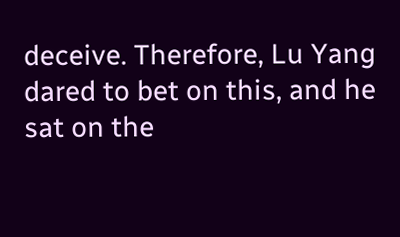deceive. Therefore, Lu Yang dared to bet on this, and he sat on the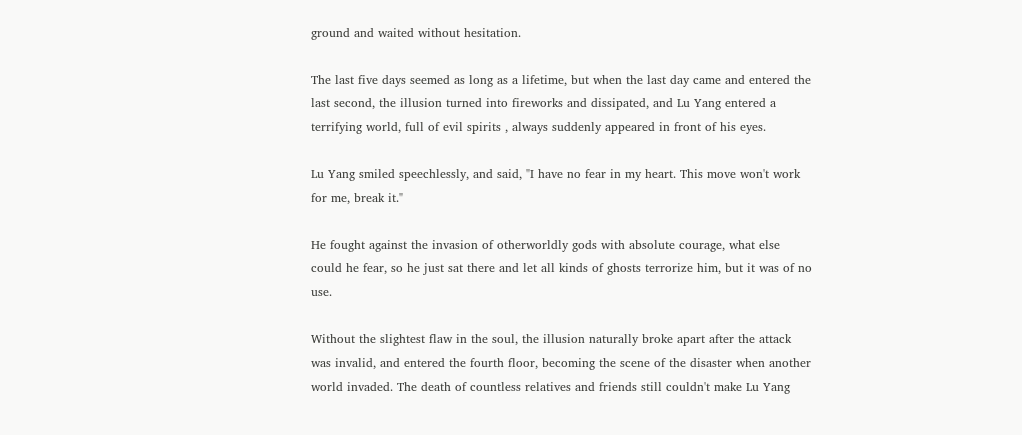ground and waited without hesitation.

The last five days seemed as long as a lifetime, but when the last day came and entered the last second, the illusion turned into fireworks and dissipated, and Lu Yang entered a terrifying world, full of evil spirits , always suddenly appeared in front of his eyes.

Lu Yang smiled speechlessly, and said, "I have no fear in my heart. This move won't work for me, break it."

He fought against the invasion of otherworldly gods with absolute courage, what else could he fear, so he just sat there and let all kinds of ghosts terrorize him, but it was of no use.

Without the slightest flaw in the soul, the illusion naturally broke apart after the attack was invalid, and entered the fourth floor, becoming the scene of the disaster when another world invaded. The death of countless relatives and friends still couldn't make Lu Yang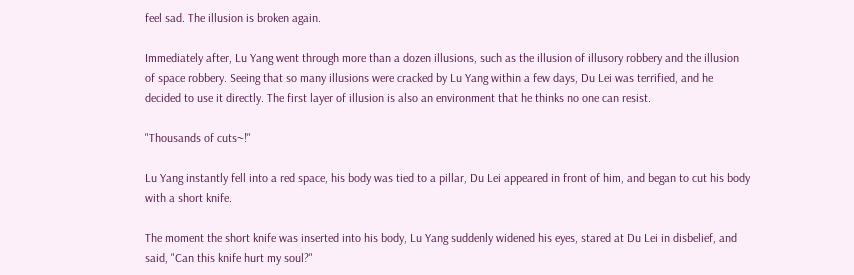feel sad. The illusion is broken again.

Immediately after, Lu Yang went through more than a dozen illusions, such as the illusion of illusory robbery and the illusion of space robbery. Seeing that so many illusions were cracked by Lu Yang within a few days, Du Lei was terrified, and he decided to use it directly. The first layer of illusion is also an environment that he thinks no one can resist.

"Thousands of cuts~!"

Lu Yang instantly fell into a red space, his body was tied to a pillar, Du Lei appeared in front of him, and began to cut his body with a short knife.

The moment the short knife was inserted into his body, Lu Yang suddenly widened his eyes, stared at Du Lei in disbelief, and said, "Can this knife hurt my soul?"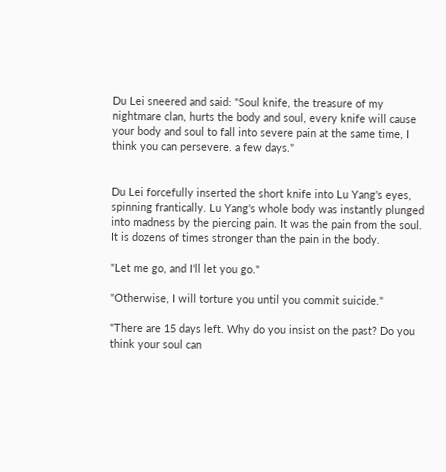Du Lei sneered and said: "Soul knife, the treasure of my nightmare clan, hurts the body and soul, every knife will cause your body and soul to fall into severe pain at the same time, I think you can persevere. a few days."


Du Lei forcefully inserted the short knife into Lu Yang's eyes, spinning frantically. Lu Yang's whole body was instantly plunged into madness by the piercing pain. It was the pain from the soul. It is dozens of times stronger than the pain in the body.

"Let me go, and I'll let you go."

"Otherwise, I will torture you until you commit suicide."

"There are 15 days left. Why do you insist on the past? Do you think your soul can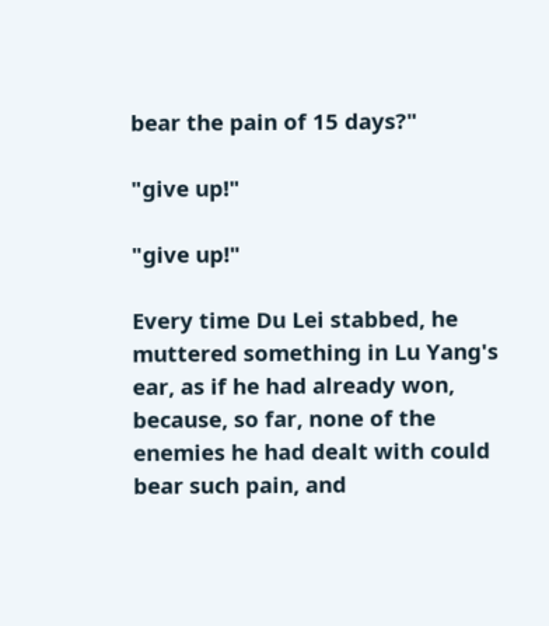bear the pain of 15 days?"

"give up!"

"give up!"

Every time Du Lei stabbed, he muttered something in Lu Yang's ear, as if he had already won, because, so far, none of the enemies he had dealt with could bear such pain, and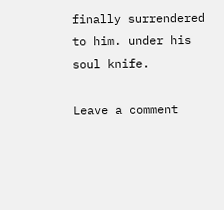finally surrendered to him. under his soul knife.

Leave a comment